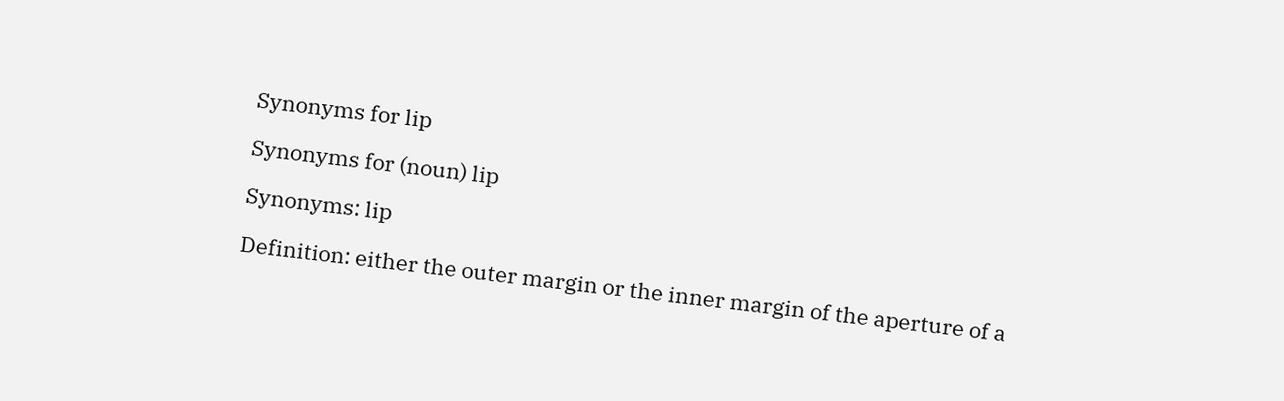Synonyms for lip

Synonyms for (noun) lip

Synonyms: lip

Definition: either the outer margin or the inner margin of the aperture of a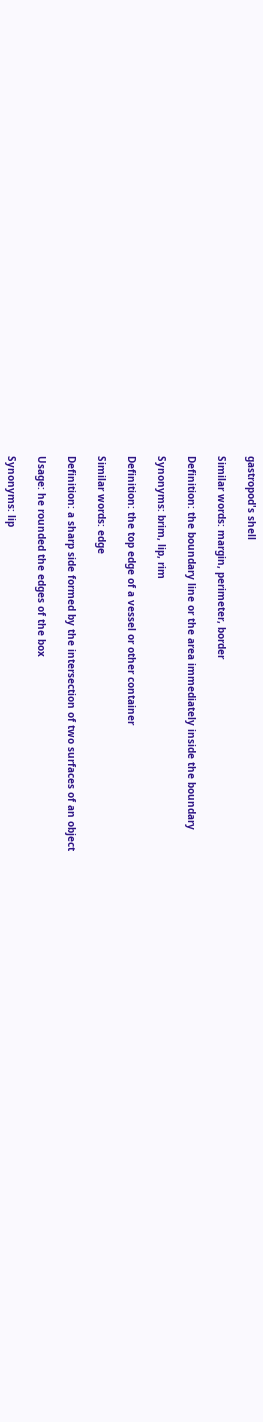gastropod's shell

Similar words: margin, perimeter, border

Definition: the boundary line or the area immediately inside the boundary

Synonyms: brim, lip, rim

Definition: the top edge of a vessel or other container

Similar words: edge

Definition: a sharp side formed by the intersection of two surfaces of an object

Usage: he rounded the edges of the box

Synonyms: lip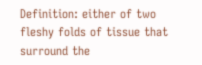Definition: either of two fleshy folds of tissue that surround the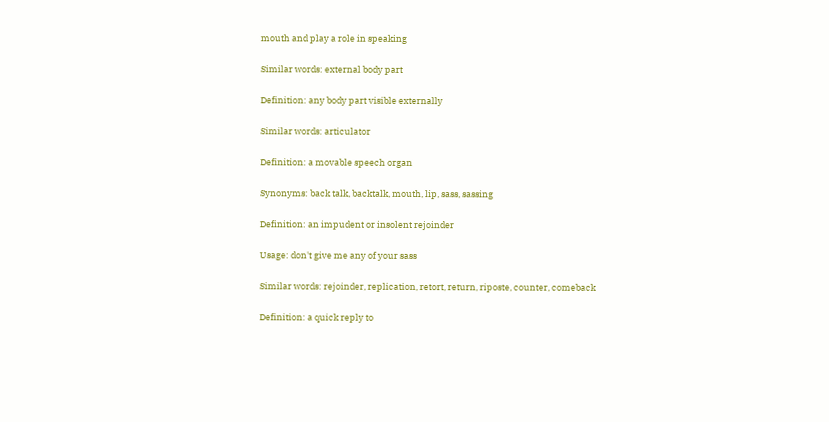mouth and play a role in speaking

Similar words: external body part

Definition: any body part visible externally

Similar words: articulator

Definition: a movable speech organ

Synonyms: back talk, backtalk, mouth, lip, sass, sassing

Definition: an impudent or insolent rejoinder

Usage: don't give me any of your sass

Similar words: rejoinder, replication, retort, return, riposte, counter, comeback

Definition: a quick reply to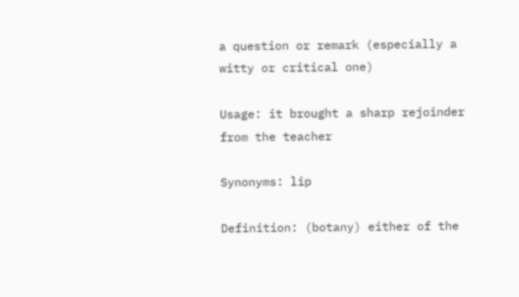a question or remark (especially a witty or critical one)

Usage: it brought a sharp rejoinder from the teacher

Synonyms: lip

Definition: (botany) either of the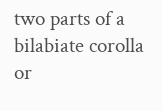two parts of a bilabiate corolla or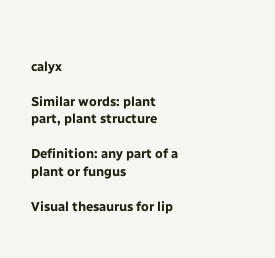calyx

Similar words: plant part, plant structure

Definition: any part of a plant or fungus

Visual thesaurus for lip